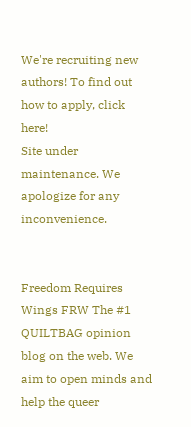We're recruiting new authors! To find out how to apply, click here!
Site under maintenance. We apologize for any inconvenience.


Freedom Requires Wings FRW The #1 QUILTBAG opinion blog on the web. We aim to open minds and help the queer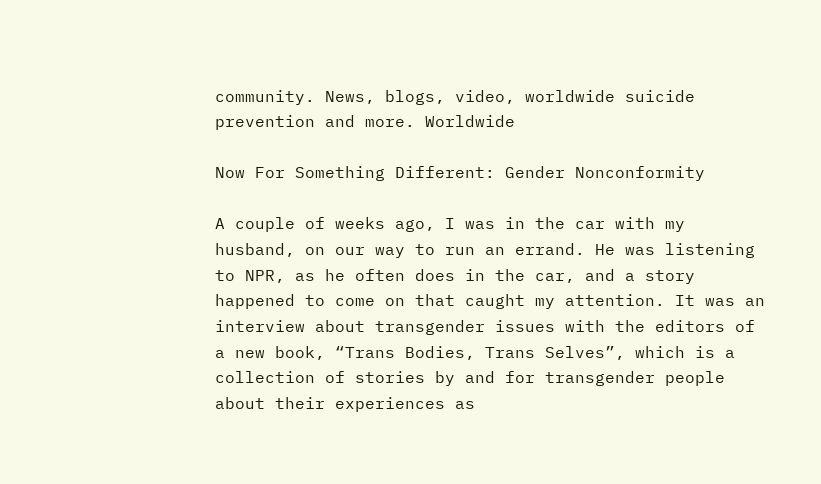community. News, blogs, video, worldwide suicide prevention and more. Worldwide

Now For Something Different: Gender Nonconformity

A couple of weeks ago, I was in the car with my husband, on our way to run an errand. He was listening to NPR, as he often does in the car, and a story happened to come on that caught my attention. It was an interview about transgender issues with the editors of a new book, “Trans Bodies, Trans Selves”, which is a collection of stories by and for transgender people about their experiences as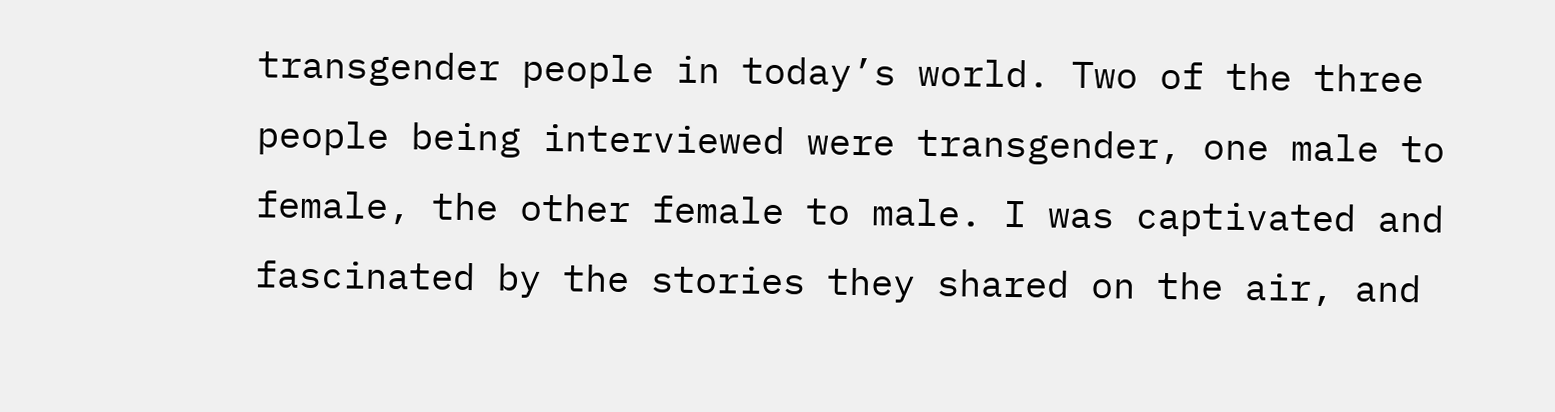transgender people in today’s world. Two of the three people being interviewed were transgender, one male to female, the other female to male. I was captivated and fascinated by the stories they shared on the air, and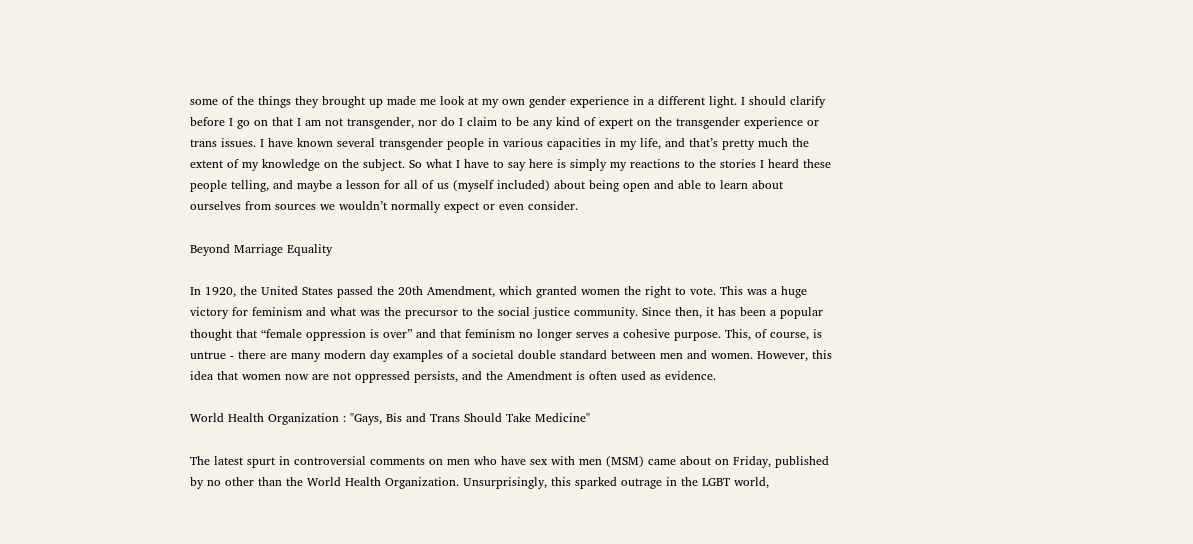some of the things they brought up made me look at my own gender experience in a different light. I should clarify before I go on that I am not transgender, nor do I claim to be any kind of expert on the transgender experience or trans issues. I have known several transgender people in various capacities in my life, and that’s pretty much the extent of my knowledge on the subject. So what I have to say here is simply my reactions to the stories I heard these people telling, and maybe a lesson for all of us (myself included) about being open and able to learn about ourselves from sources we wouldn’t normally expect or even consider.

Beyond Marriage Equality

In 1920, the United States passed the 20th Amendment, which granted women the right to vote. This was a huge victory for feminism and what was the precursor to the social justice community. Since then, it has been a popular thought that “female oppression is over” and that feminism no longer serves a cohesive purpose. This, of course, is untrue - there are many modern day examples of a societal double standard between men and women. However, this idea that women now are not oppressed persists, and the Amendment is often used as evidence.

World Health Organization : "Gays, Bis and Trans Should Take Medicine"

The latest spurt in controversial comments on men who have sex with men (MSM) came about on Friday, published by no other than the World Health Organization. Unsurprisingly, this sparked outrage in the LGBT world,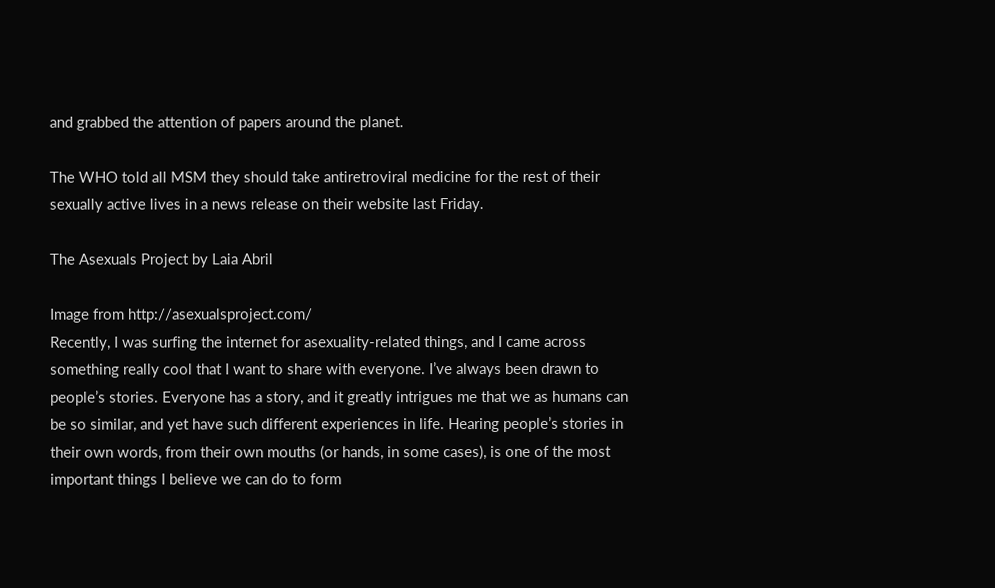and grabbed the attention of papers around the planet.

The WHO told all MSM they should take antiretroviral medicine for the rest of their sexually active lives in a news release on their website last Friday.

The Asexuals Project by Laia Abril

Image from http://asexualsproject.com/
Recently, I was surfing the internet for asexuality-related things, and I came across something really cool that I want to share with everyone. I’ve always been drawn to people’s stories. Everyone has a story, and it greatly intrigues me that we as humans can be so similar, and yet have such different experiences in life. Hearing people’s stories in their own words, from their own mouths (or hands, in some cases), is one of the most important things I believe we can do to form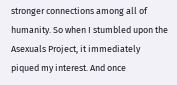stronger connections among all of humanity. So when I stumbled upon the Asexuals Project, it immediately piqued my interest. And once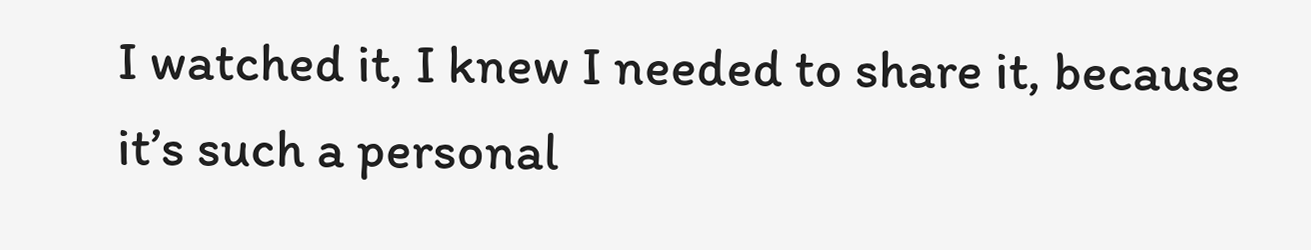I watched it, I knew I needed to share it, because it’s such a personal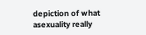depiction of what asexuality really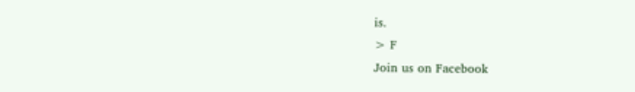is.
> F
Join us on Facebook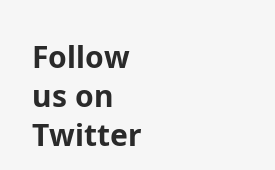Follow us on Twitter